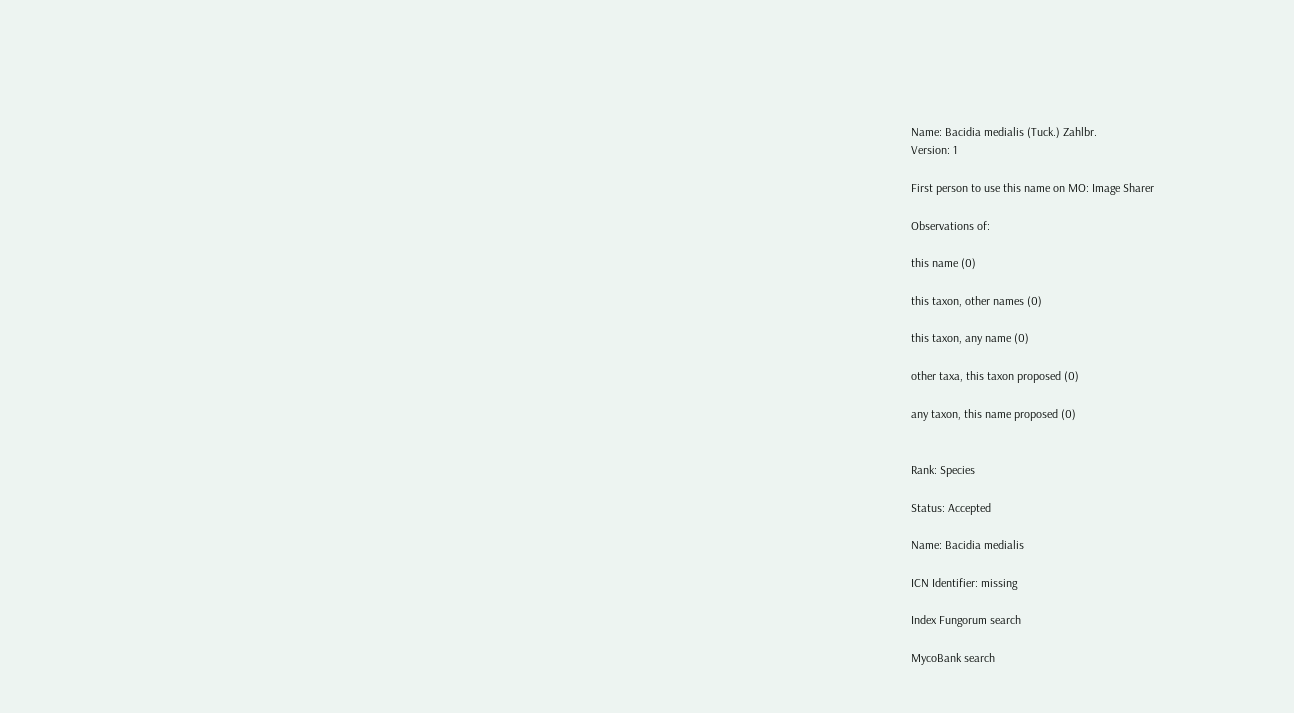Name: Bacidia medialis (Tuck.) Zahlbr.
Version: 1

First person to use this name on MO: Image Sharer

Observations of:

this name (0)

this taxon, other names (0)

this taxon, any name (0)

other taxa, this taxon proposed (0)

any taxon, this name proposed (0)


Rank: Species

Status: Accepted

Name: Bacidia medialis

ICN Identifier: missing

Index Fungorum search

MycoBank search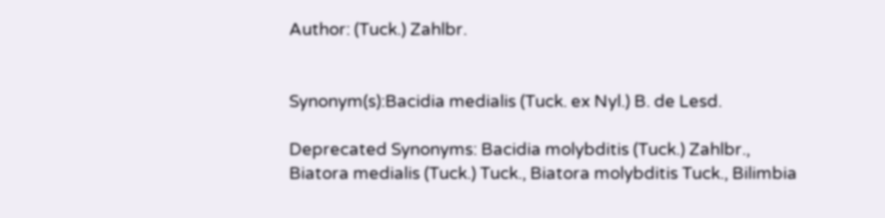Author: (Tuck.) Zahlbr.


Synonym(s):Bacidia medialis (Tuck. ex Nyl.) B. de Lesd.

Deprecated Synonyms: Bacidia molybditis (Tuck.) Zahlbr., Biatora medialis (Tuck.) Tuck., Biatora molybditis Tuck., Bilimbia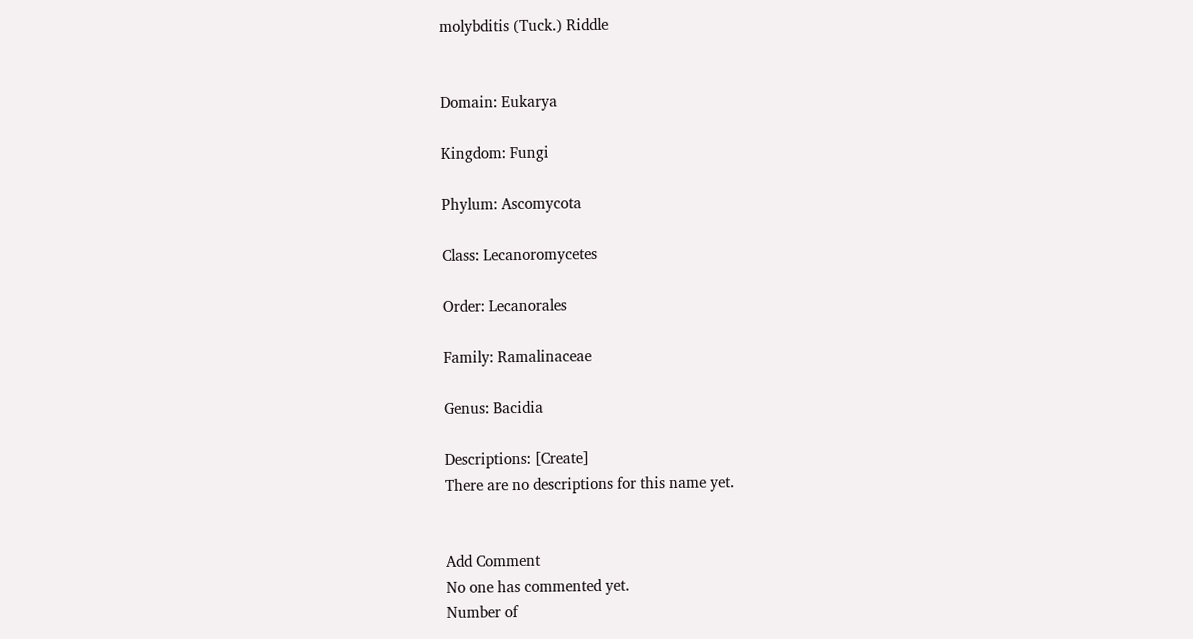molybditis (Tuck.) Riddle


Domain: Eukarya

Kingdom: Fungi

Phylum: Ascomycota

Class: Lecanoromycetes

Order: Lecanorales

Family: Ramalinaceae

Genus: Bacidia

Descriptions: [Create]
There are no descriptions for this name yet.


Add Comment
No one has commented yet.
Number of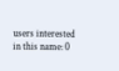users interested in this name: 0